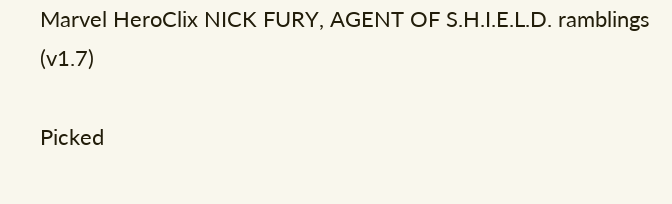Marvel HeroClix NICK FURY, AGENT OF S.H.I.E.L.D. ramblings (v1.7)

Picked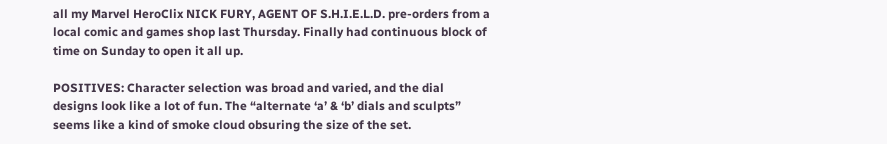all my Marvel HeroClix NICK FURY, AGENT OF S.H.I.E.L.D. pre-orders from a local comic and games shop last Thursday. Finally had continuous block of time on Sunday to open it all up.

POSITIVES: Character selection was broad and varied, and the dial designs look like a lot of fun. The “alternate ‘a’ & ‘b’ dials and sculpts” seems like a kind of smoke cloud obsuring the size of the set.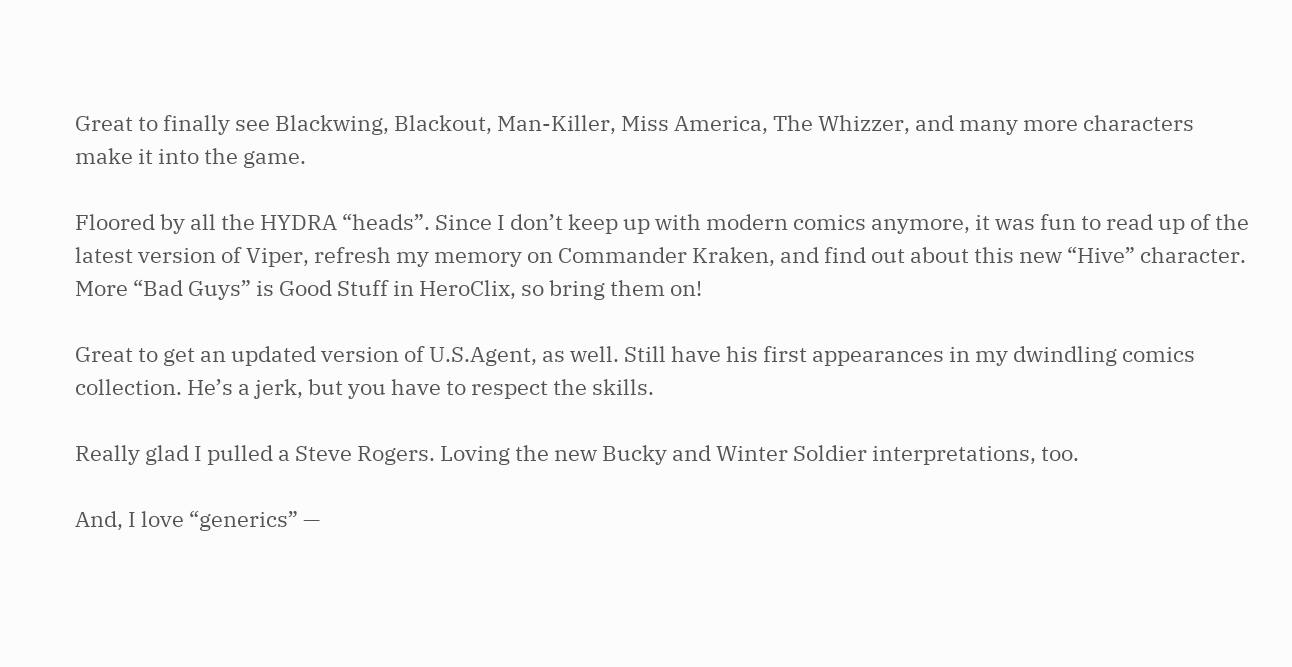Great to finally see Blackwing, Blackout, Man-Killer, Miss America, The Whizzer, and many more characters make it into the game.

Floored by all the HYDRA “heads”. Since I don’t keep up with modern comics anymore, it was fun to read up of the latest version of Viper, refresh my memory on Commander Kraken, and find out about this new “Hive” character. More “Bad Guys” is Good Stuff in HeroClix, so bring them on!

Great to get an updated version of U.S.Agent, as well. Still have his first appearances in my dwindling comics collection. He’s a jerk, but you have to respect the skills.

Really glad I pulled a Steve Rogers. Loving the new Bucky and Winter Soldier interpretations, too.

And, I love “generics” —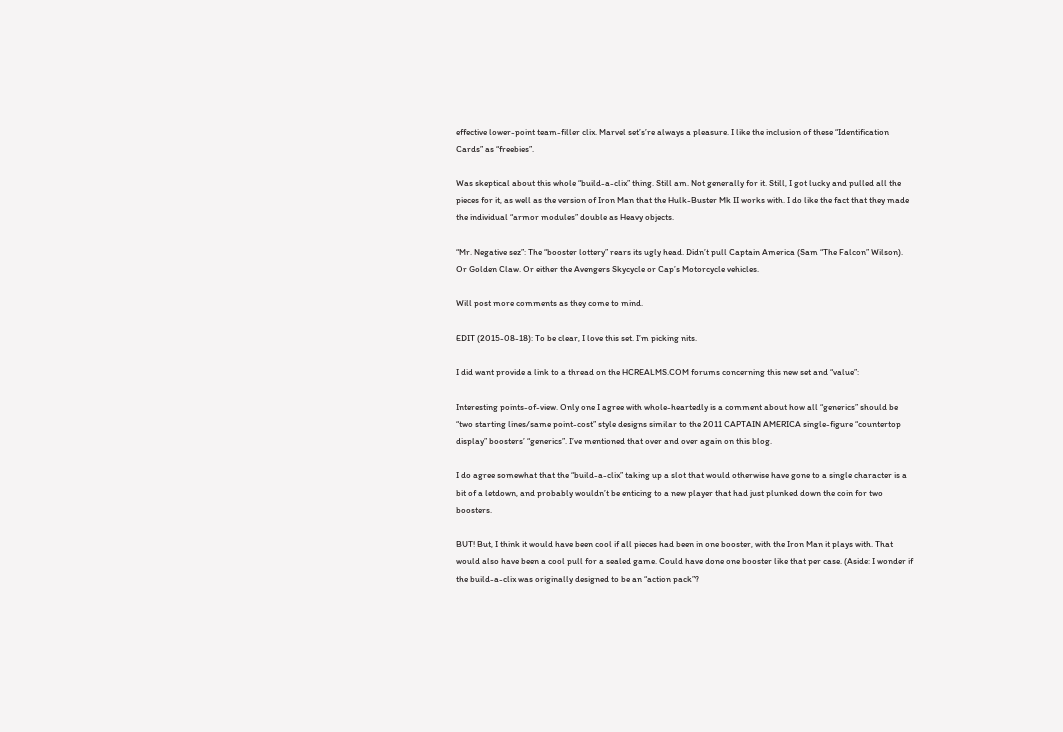effective lower-point team-filler clix. Marvel set’s’re always a pleasure. I like the inclusion of these “Identification Cards” as “freebies”.

Was skeptical about this whole “build-a-clix” thing. Still am. Not generally for it. Still, I got lucky and pulled all the pieces for it, as well as the version of Iron Man that the Hulk-Buster Mk II works with. I do like the fact that they made the individual “armor modules” double as Heavy objects.

“Mr. Negative sez”: The “booster lottery” rears its ugly head. Didn’t pull Captain America (Sam “The Falcon” Wilson). Or Golden Claw. Or either the Avengers Skycycle or Cap’s Motorcycle vehicles.

Will post more comments as they come to mind.

EDIT (2015-08-18): To be clear, I love this set. I’m picking nits.

I did want provide a link to a thread on the HCREALMS.COM forums concerning this new set and “value”:

Interesting points-of-view. Only one I agree with whole-heartedly is a comment about how all “generics” should be “two starting lines/same point-cost” style designs similar to the 2011 CAPTAIN AMERICA single-figure “countertop display” boosters’ “generics”. I’ve mentioned that over and over again on this blog.

I do agree somewhat that the “build-a-clix” taking up a slot that would otherwise have gone to a single character is a bit of a letdown, and probably wouldn’t be enticing to a new player that had just plunked down the coin for two boosters.

BUT! But, I think it would have been cool if all pieces had been in one booster, with the Iron Man it plays with. That would also have been a cool pull for a sealed game. Could have done one booster like that per case. (Aside: I wonder if the build-a-clix was originally designed to be an “action pack”?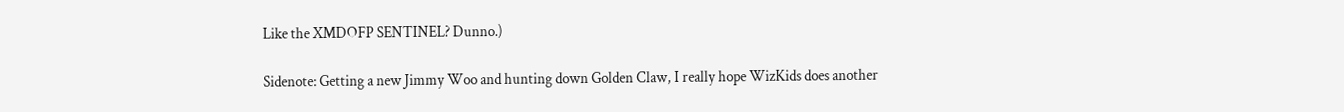Like the XMDOFP SENTINEL? Dunno.)

Sidenote: Getting a new Jimmy Woo and hunting down Golden Claw, I really hope WizKids does another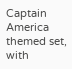Captain America themed set, with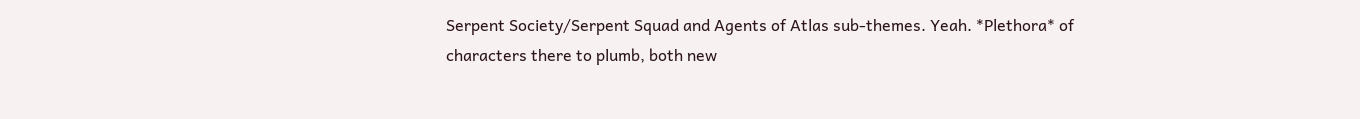Serpent Society/Serpent Squad and Agents of Atlas sub-themes. Yeah. *Plethora* of characters there to plumb, both new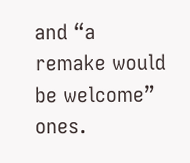and “a remake would be welcome” ones.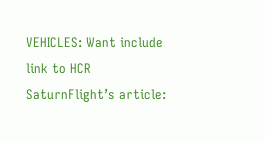VEHICLES: Want include link to HCR SaturnFlight’s article: